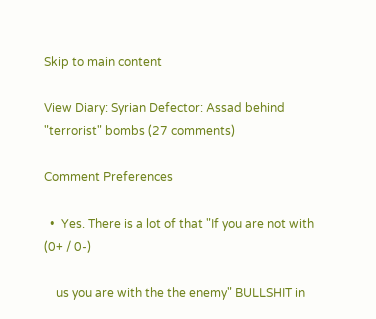Skip to main content

View Diary: Syrian Defector: Assad behind "terrorist" bombs (27 comments)

Comment Preferences

  •  Yes. There is a lot of that "If you are not with (0+ / 0-)

    us you are with the the enemy" BULLSHIT in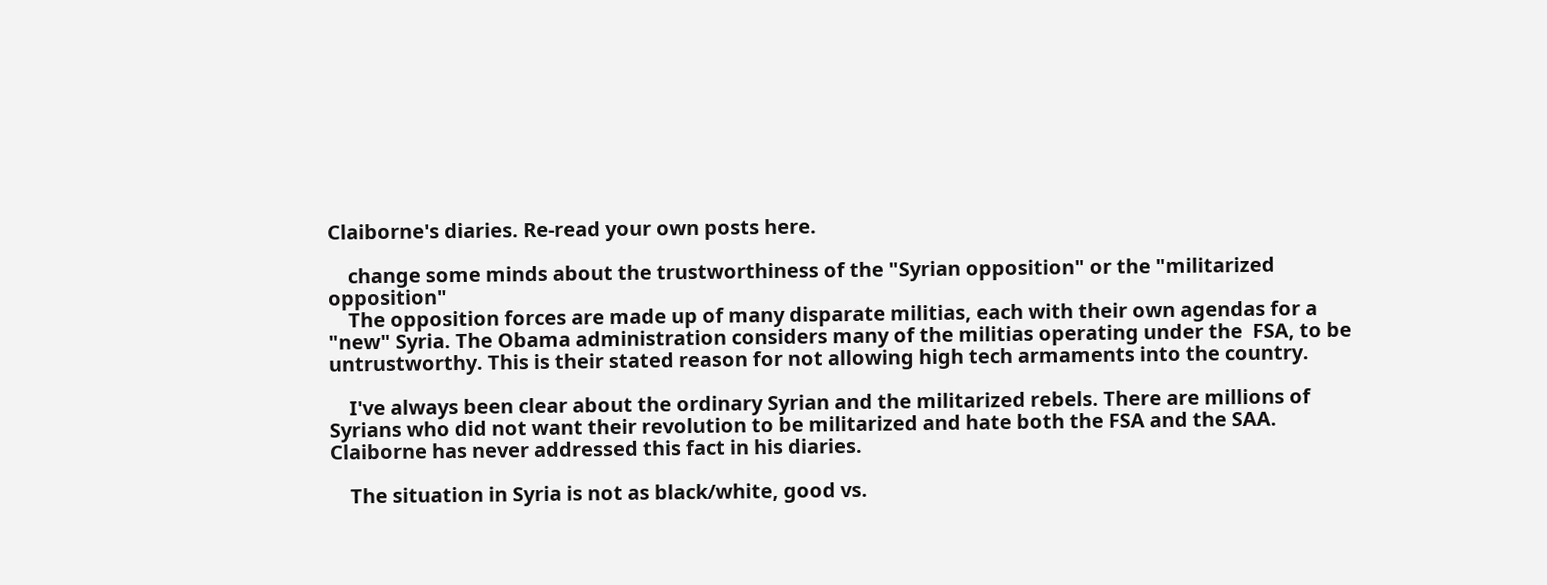Claiborne's diaries. Re-read your own posts here.

    change some minds about the trustworthiness of the "Syrian opposition" or the "militarized opposition"
    The opposition forces are made up of many disparate militias, each with their own agendas for a "new" Syria. The Obama administration considers many of the militias operating under the  FSA, to be untrustworthy. This is their stated reason for not allowing high tech armaments into the country.

    I've always been clear about the ordinary Syrian and the militarized rebels. There are millions of Syrians who did not want their revolution to be militarized and hate both the FSA and the SAA. Claiborne has never addressed this fact in his diaries.

    The situation in Syria is not as black/white, good vs.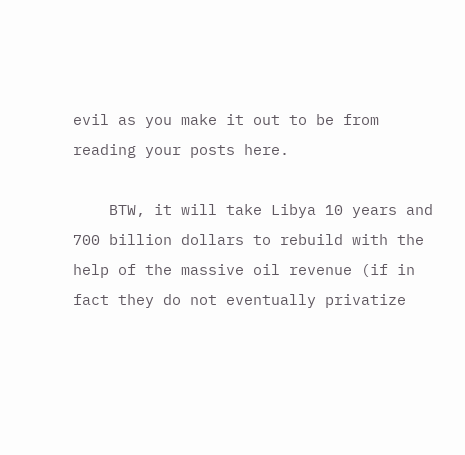evil as you make it out to be from reading your posts here.

    BTW, it will take Libya 10 years and 700 billion dollars to rebuild with the help of the massive oil revenue (if in fact they do not eventually privatize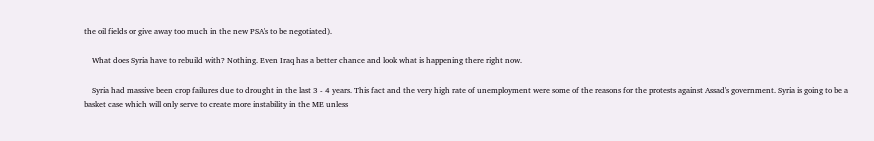the oil fields or give away too much in the new PSA's to be negotiated).

    What does Syria have to rebuild with? Nothing. Even Iraq has a better chance and look what is happening there right now.

    Syria had massive been crop failures due to drought in the last 3 - 4 years. This fact and the very high rate of unemployment were some of the reasons for the protests against Assad's government. Syria is going to be a basket case which will only serve to create more instability in the ME unless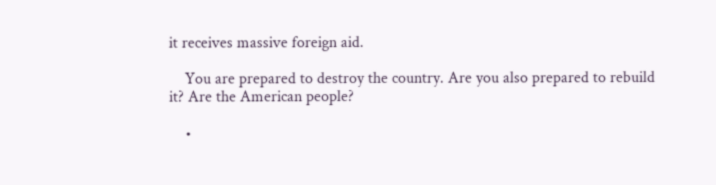it receives massive foreign aid.

    You are prepared to destroy the country. Are you also prepared to rebuild it? Are the American people?

    •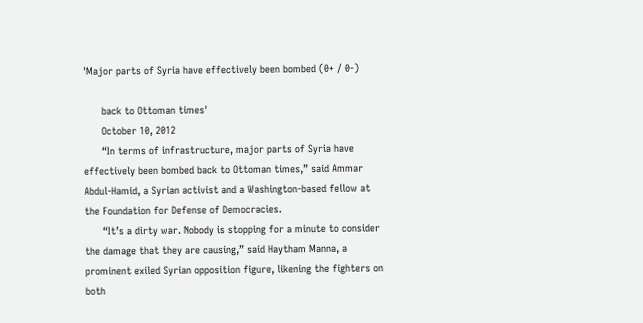'Major parts of Syria have effectively been bombed (0+ / 0-)

      back to Ottoman times'
      October 10, 2012
      “In terms of infrastructure, major parts of Syria have effectively been bombed back to Ottoman times,” said Ammar Abdul-Hamid, a Syrian activist and a Washington-based fellow at the Foundation for Defense of Democracies.
      “It’s a dirty war. Nobody is stopping for a minute to consider the damage that they are causing,” said Haytham Manna, a prominent exiled Syrian opposition figure, likening the fighters on both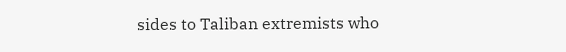sides to Taliban extremists who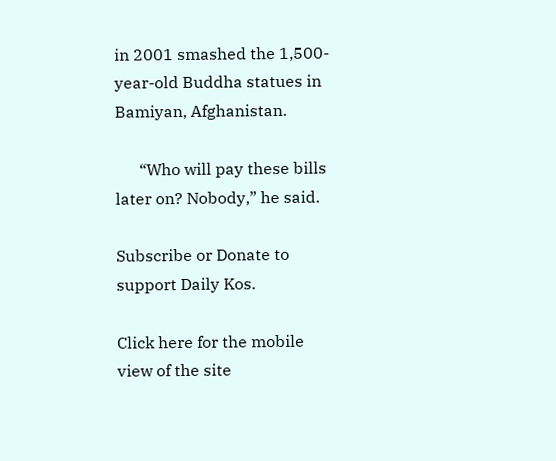in 2001 smashed the 1,500-year-old Buddha statues in Bamiyan, Afghanistan.

      “Who will pay these bills later on? Nobody,” he said.

Subscribe or Donate to support Daily Kos.

Click here for the mobile view of the site